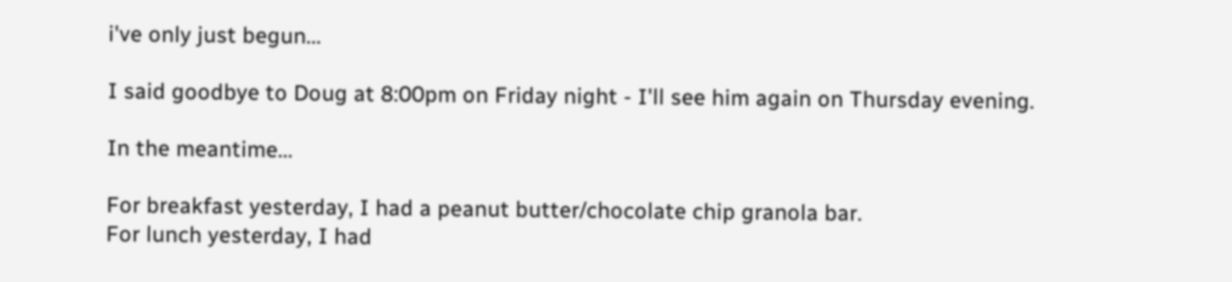i've only just begun...

I said goodbye to Doug at 8:00pm on Friday night - I'll see him again on Thursday evening.

In the meantime...

For breakfast yesterday, I had a peanut butter/chocolate chip granola bar.
For lunch yesterday, I had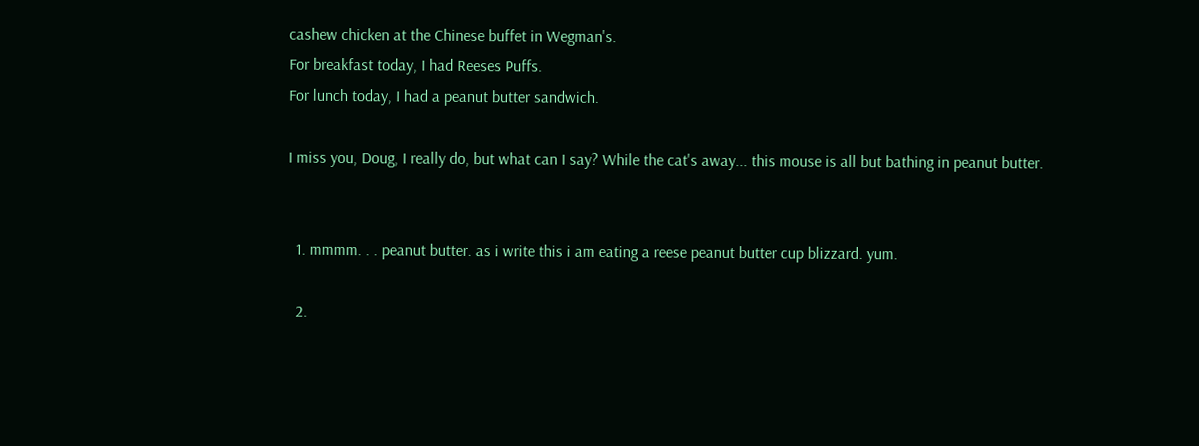cashew chicken at the Chinese buffet in Wegman's.
For breakfast today, I had Reeses Puffs.
For lunch today, I had a peanut butter sandwich.

I miss you, Doug, I really do, but what can I say? While the cat's away... this mouse is all but bathing in peanut butter.


  1. mmmm. . . peanut butter. as i write this i am eating a reese peanut butter cup blizzard. yum.

  2.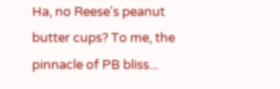Ha, no Reese's peanut butter cups? To me, the pinnacle of PB bliss...